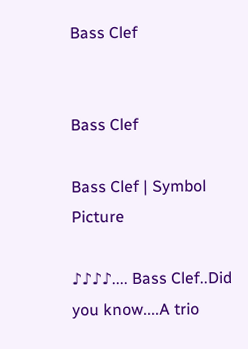Bass Clef


Bass Clef

Bass Clef | Symbol Picture

♪♪♪♪.... Bass Clef..Did you know....A trio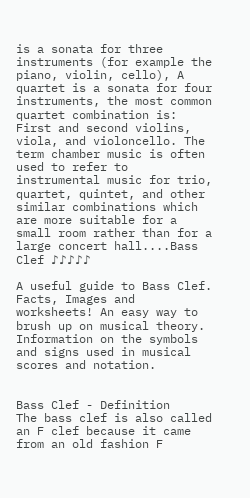is a sonata for three instruments (for example the piano, violin, cello), A quartet is a sonata for four instruments, the most common quartet combination is: First and second violins, viola, and violoncello. The term chamber music is often used to refer to instrumental music for trio, quartet, quintet, and other similar combinations which are more suitable for a small room rather than for a large concert hall....Bass Clef ♪♪♪♪♪

A useful guide to Bass Clef. Facts, Images and worksheets! An easy way to brush up on musical theory. Information on the symbols and signs used in musical scores and notation.


Bass Clef - Definition
The bass clef is also called an F clef because it came from an old fashion F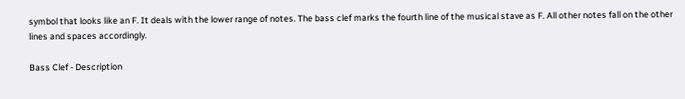symbol that looks like an F. It deals with the lower range of notes. The bass clef marks the fourth line of the musical stave as F. All other notes fall on the other lines and spaces accordingly.

Bass Clef - Description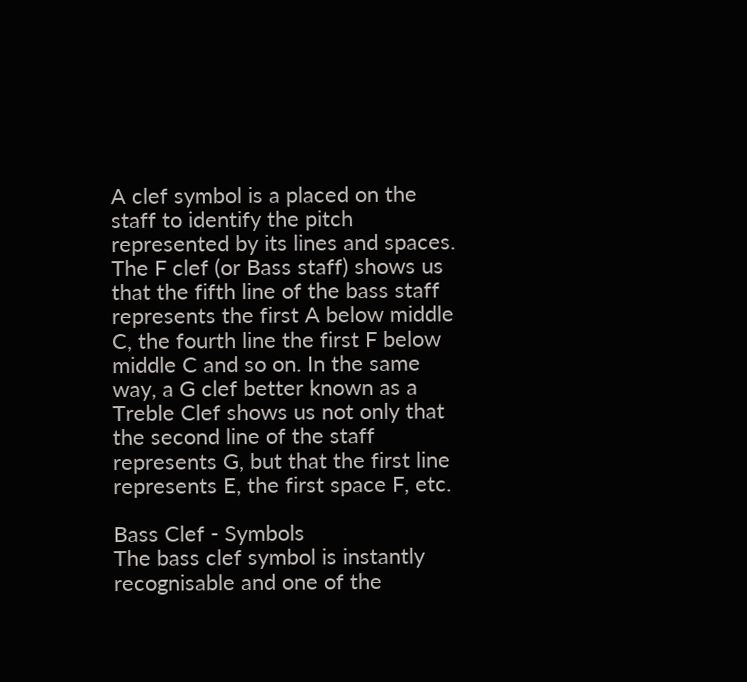A clef symbol is a placed on the staff to identify the pitch represented by its lines and spaces. The F clef (or Bass staff) shows us that the fifth line of the bass staff represents the first A below middle C, the fourth line the first F below middle C and so on. In the same way, a G clef better known as a Treble Clef shows us not only that the second line of the staff represents G, but that the first line represents E, the first space F, etc.

Bass Clef - Symbols
The bass clef symbol is instantly recognisable and one of the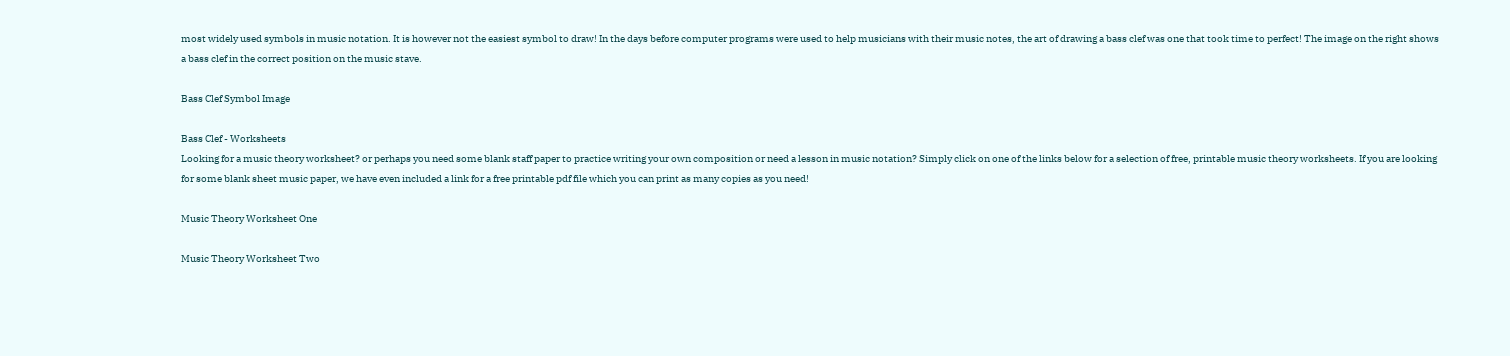most widely used symbols in music notation. It is however not the easiest symbol to draw! In the days before computer programs were used to help musicians with their music notes, the art of drawing a bass clef was one that took time to perfect! The image on the right shows a bass clef in the correct position on the music stave.

Bass Clef Symbol Image

Bass Clef - Worksheets
Looking for a music theory worksheet? or perhaps you need some blank staff paper to practice writing your own composition or need a lesson in music notation? Simply click on one of the links below for a selection of free, printable music theory worksheets. If you are looking for some blank sheet music paper, we have even included a link for a free printable pdf file which you can print as many copies as you need!

Music Theory Worksheet One

Music Theory Worksheet Two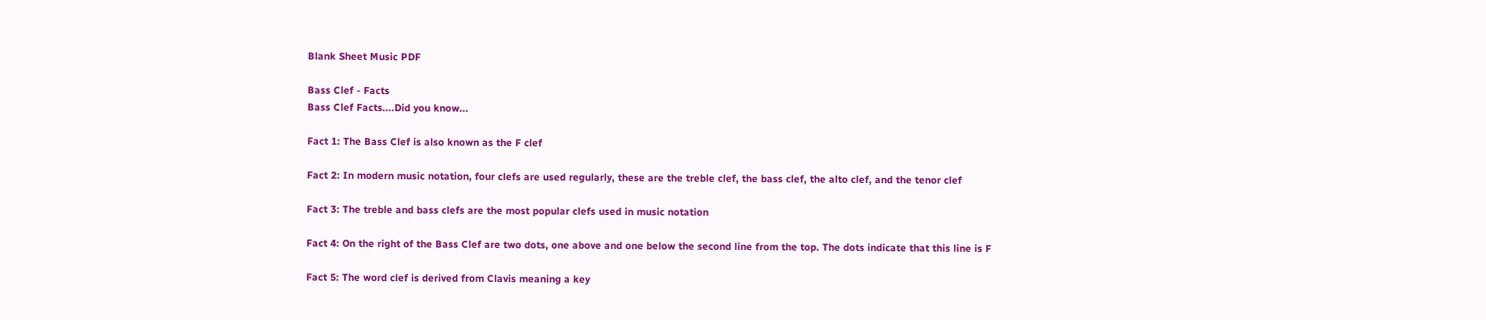Blank Sheet Music PDF

Bass Clef - Facts
Bass Clef Facts....Did you know...

Fact 1: The Bass Clef is also known as the F clef

Fact 2: In modern music notation, four clefs are used regularly, these are the treble clef, the bass clef, the alto clef, and the tenor clef

Fact 3: The treble and bass clefs are the most popular clefs used in music notation

Fact 4: On the right of the Bass Clef are two dots, one above and one below the second line from the top. The dots indicate that this line is F

Fact 5: The word clef is derived from Clavis meaning a key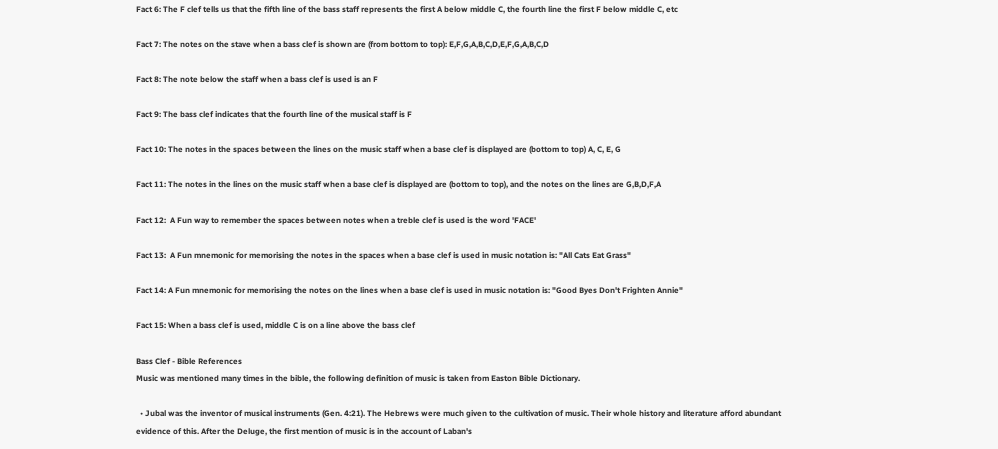Fact 6: The F clef tells us that the fifth line of the bass staff represents the first A below middle C, the fourth line the first F below middle C, etc

Fact 7: The notes on the stave when a bass clef is shown are (from bottom to top): E,F,G,A,B,C,D,E,F,G,A,B,C,D

Fact 8: The note below the staff when a bass clef is used is an F

Fact 9: The bass clef indicates that the fourth line of the musical staff is F

Fact 10: The notes in the spaces between the lines on the music staff when a base clef is displayed are (bottom to top) A, C, E, G

Fact 11: The notes in the lines on the music staff when a base clef is displayed are (bottom to top), and the notes on the lines are G,B,D,F,A

Fact 12:  A Fun way to remember the spaces between notes when a treble clef is used is the word 'FACE'

Fact 13:  A Fun mnemonic for memorising the notes in the spaces when a base clef is used in music notation is: "All Cats Eat Grass"

Fact 14: A Fun mnemonic for memorising the notes on the lines when a base clef is used in music notation is: "Good Byes Don't Frighten Annie"

Fact 15: When a bass clef is used, middle C is on a line above the bass clef

Bass Clef - Bible References
Music was mentioned many times in the bible, the following definition of music is taken from Easton Bible Dictionary.

  • Jubal was the inventor of musical instruments (Gen. 4:21). The Hebrews were much given to the cultivation of music. Their whole history and literature afford abundant evidence of this. After the Deluge, the first mention of music is in the account of Laban's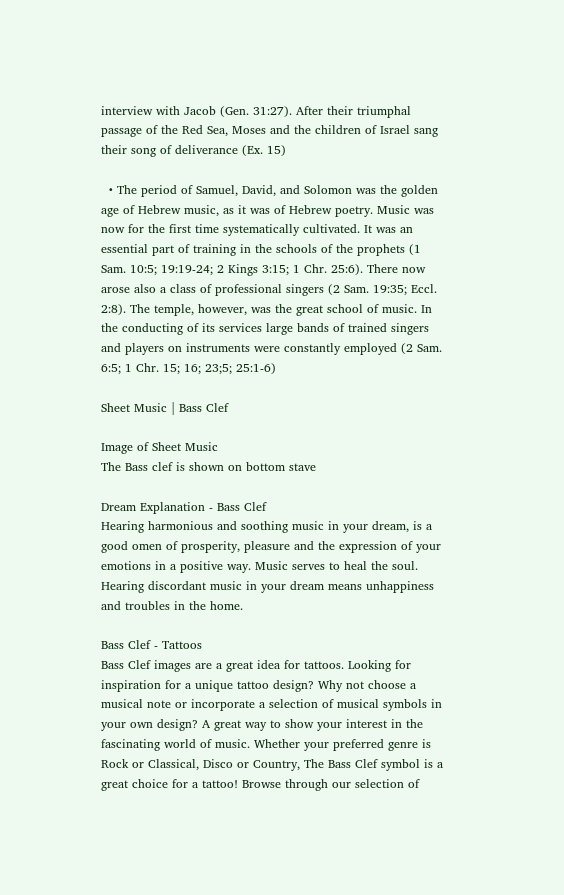interview with Jacob (Gen. 31:27). After their triumphal passage of the Red Sea, Moses and the children of Israel sang their song of deliverance (Ex. 15)

  • The period of Samuel, David, and Solomon was the golden age of Hebrew music, as it was of Hebrew poetry. Music was now for the first time systematically cultivated. It was an essential part of training in the schools of the prophets (1 Sam. 10:5; 19:19-24; 2 Kings 3:15; 1 Chr. 25:6). There now arose also a class of professional singers (2 Sam. 19:35; Eccl. 2:8). The temple, however, was the great school of music. In the conducting of its services large bands of trained singers and players on instruments were constantly employed (2 Sam. 6:5; 1 Chr. 15; 16; 23;5; 25:1-6)

Sheet Music | Bass Clef

Image of Sheet Music
The Bass clef is shown on bottom stave

Dream Explanation - Bass Clef
Hearing harmonious and soothing music in your dream, is a good omen of prosperity, pleasure and the expression of your emotions in a positive way. Music serves to heal the soul. Hearing discordant music in your dream means unhappiness and troubles in the home.

Bass Clef - Tattoos
Bass Clef images are a great idea for tattoos. Looking for inspiration for a unique tattoo design? Why not choose a musical note or incorporate a selection of musical symbols in your own design? A great way to show your interest in the fascinating world of music. Whether your preferred genre is Rock or Classical, Disco or Country, The Bass Clef symbol is a great choice for a tattoo! Browse through our selection of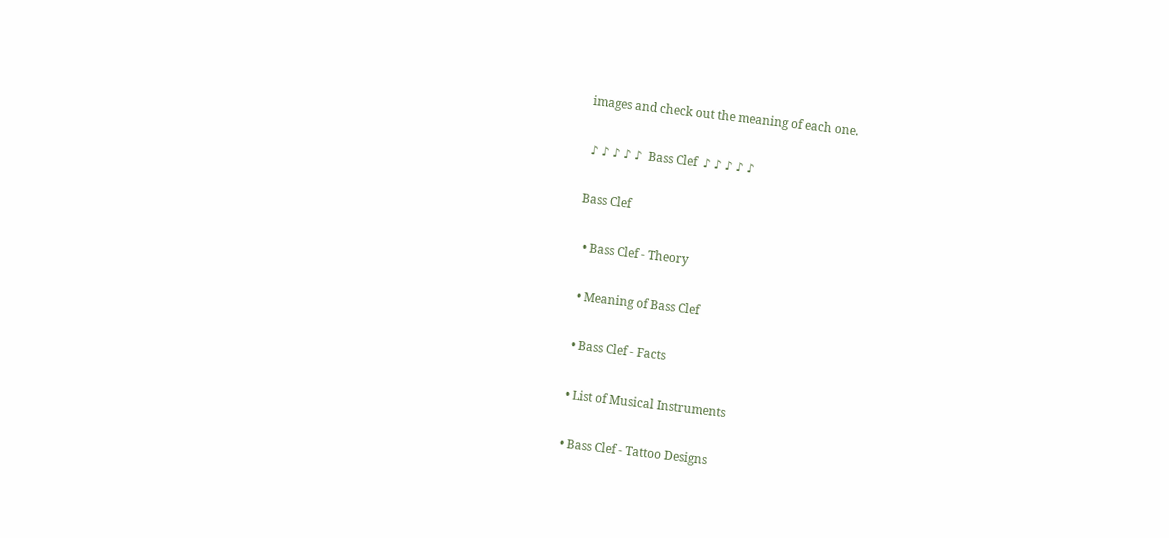images and check out the meaning of each one.

 ♪ ♪ ♪ ♪ ♪  Bass Clef  ♪ ♪ ♪ ♪ ♪

Bass Clef

  • Bass Clef - Theory

  • Meaning of Bass Clef

  • Bass Clef - Facts

  • List of Musical Instruments

  • Bass Clef - Tattoo Designs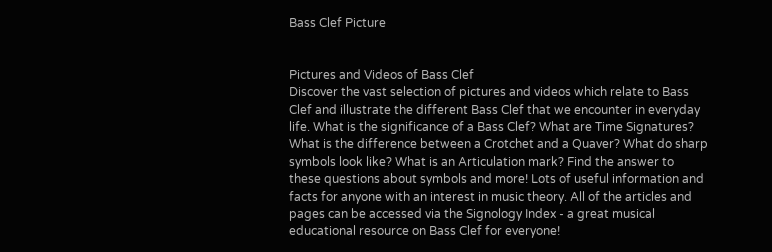Bass Clef Picture


Pictures and Videos of Bass Clef
Discover the vast selection of pictures and videos which relate to Bass Clef and illustrate the different Bass Clef that we encounter in everyday life. What is the significance of a Bass Clef? What are Time Signatures? What is the difference between a Crotchet and a Quaver? What do sharp symbols look like? What is an Articulation mark? Find the answer to these questions about symbols and more! Lots of useful information and facts for anyone with an interest in music theory. All of the articles and pages can be accessed via the Signology Index - a great musical educational resource on Bass Clef for everyone!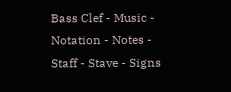Bass Clef - Music - Notation - Notes - Staff - Stave - Signs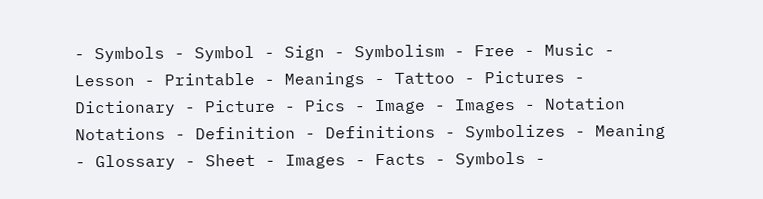- Symbols - Symbol - Sign - Symbolism - Free - Music - Lesson - Printable - Meanings - Tattoo - Pictures - Dictionary - Picture - Pics - Image - Images - Notation  Notations - Definition - Definitions - Symbolizes - Meaning - Glossary - Sheet - Images - Facts - Symbols -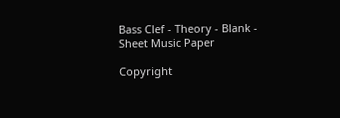Bass Clef - Theory - Blank - Sheet Music Paper

Copyright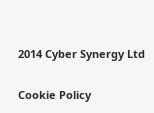2014 Cyber Synergy Ltd

Cookie Policy